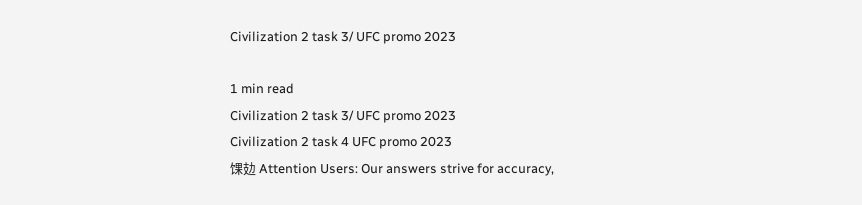Civilization 2 task 3/ UFC promo 2023

1 min read
Civilization 2 task 3/ UFC promo 2023
Civilization 2 task 4 UFC promo 2023
馃攰 Attention Users: Our answers strive for accuracy,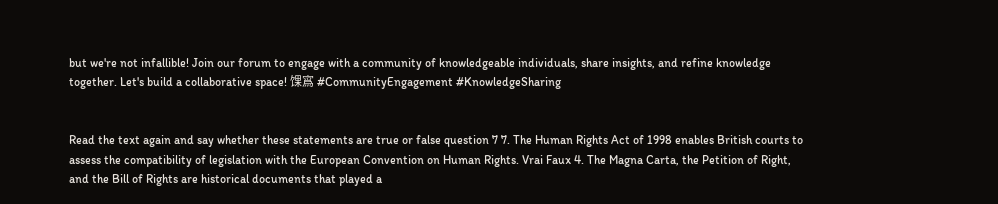but we're not infallible! Join our forum to engage with a community of knowledgeable individuals, share insights, and refine knowledge together. Let's build a collaborative space! 馃寪 #CommunityEngagement #KnowledgeSharing


Read the text again and say whether these statements are true or false question 7 7. The Human Rights Act of 1998 enables British courts to assess the compatibility of legislation with the European Convention on Human Rights. Vrai Faux 4. The Magna Carta, the Petition of Right, and the Bill of Rights are historical documents that played a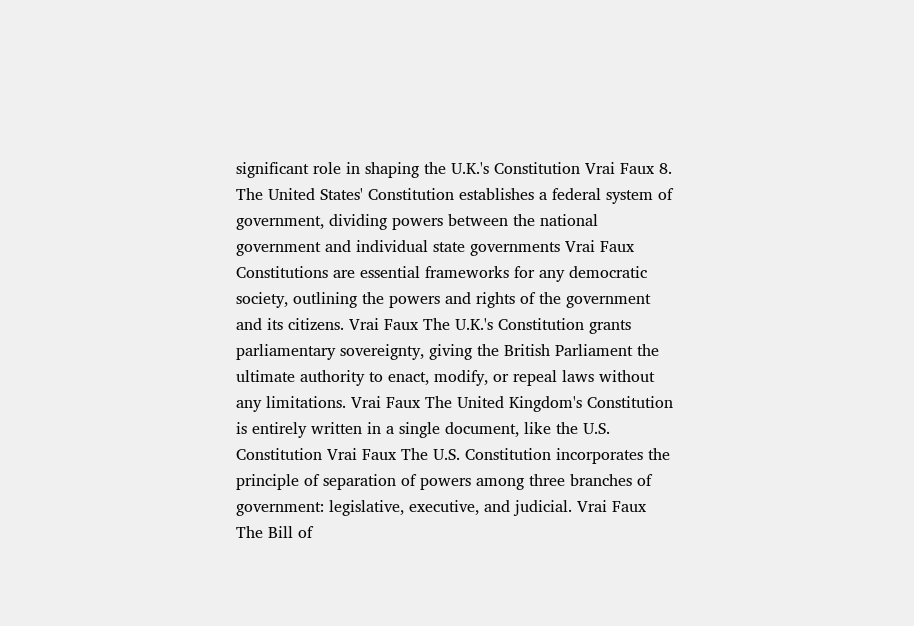significant role in shaping the U.K.'s Constitution Vrai Faux 8. The United States' Constitution establishes a federal system of government, dividing powers between the national government and individual state governments Vrai Faux Constitutions are essential frameworks for any democratic society, outlining the powers and rights of the government and its citizens. Vrai Faux The U.K.'s Constitution grants parliamentary sovereignty, giving the British Parliament the ultimate authority to enact, modify, or repeal laws without any limitations. Vrai Faux The United Kingdom's Constitution is entirely written in a single document, like the U.S. Constitution Vrai Faux The U.S. Constitution incorporates the principle of separation of powers among three branches of government: legislative, executive, and judicial. Vrai Faux The Bill of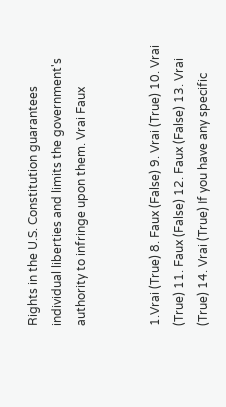Rights in the U.S. Constitution guarantees individual liberties and limits the government's authority to infringe upon them. Vrai Faux


1.Vrai (True) 8. Faux (False) 9. Vrai (True) 10. Vrai (True) 11. Faux (False) 12. Faux (False) 13. Vrai (True) 14. Vrai (True) If you have any specific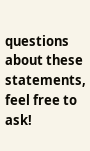questions about these statements, feel free to ask!